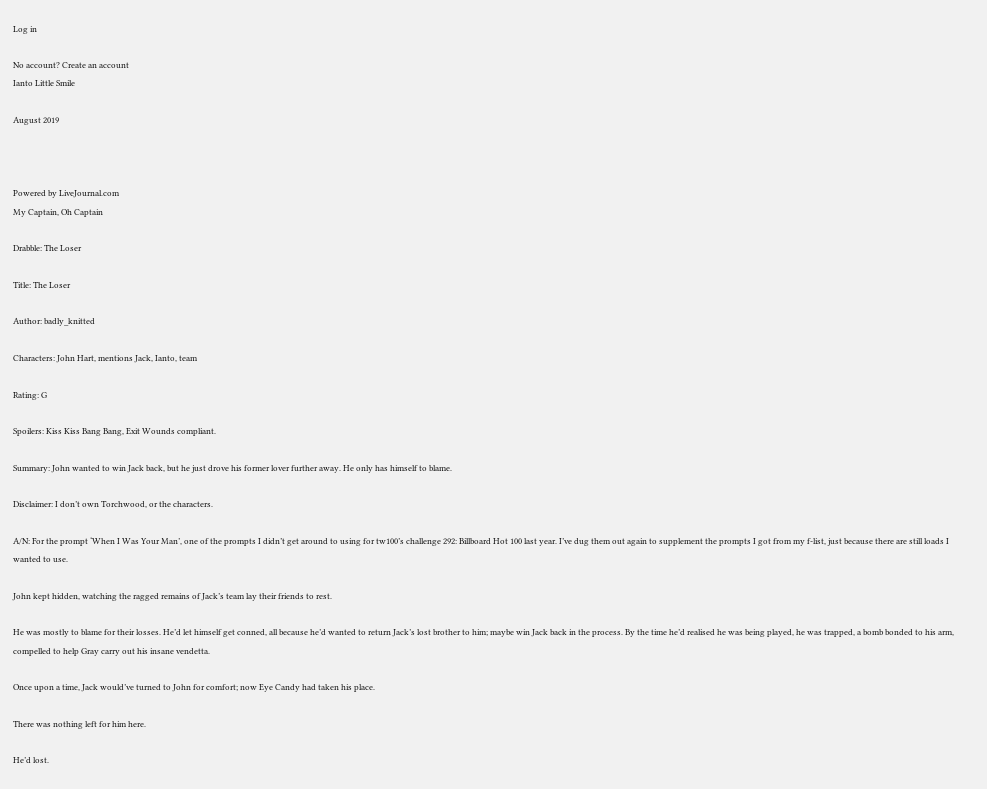Log in

No account? Create an account
Ianto Little Smile

August 2019



Powered by LiveJournal.com
My Captain, Oh Captain

Drabble: The Loser

Title: The Loser

Author: badly_knitted

Characters: John Hart, mentions Jack, Ianto, team

Rating: G

Spoilers: Kiss Kiss Bang Bang, Exit Wounds compliant.

Summary: John wanted to win Jack back, but he just drove his former lover further away. He only has himself to blame.

Disclaimer: I don’t own Torchwood, or the characters.

A/N: For the prompt ‘When I Was Your Man’, one of the prompts I didn’t get around to using for tw100’s challenge 292: Billboard Hot 100 last year. I’ve dug them out again to supplement the prompts I got from my f-list, just because there are still loads I wanted to use.

John kept hidden, watching the ragged remains of Jack’s team lay their friends to rest.

He was mostly to blame for their losses. He’d let himself get conned, all because he’d wanted to return Jack’s lost brother to him; maybe win Jack back in the process. By the time he’d realised he was being played, he was trapped, a bomb bonded to his arm, compelled to help Gray carry out his insane vendetta.

Once upon a time, Jack would’ve turned to John for comfort; now Eye Candy had taken his place.

There was nothing left for him here.

He’d lost.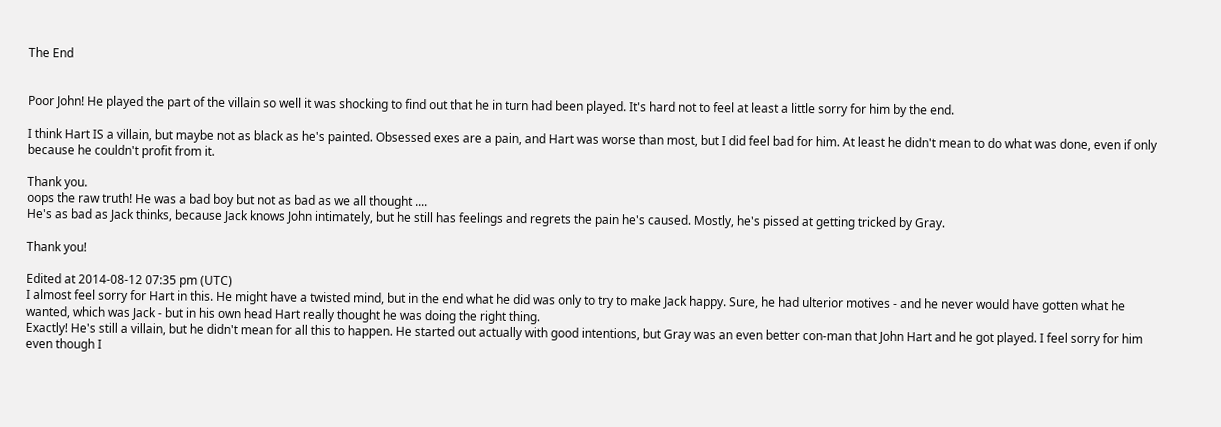The End


Poor John! He played the part of the villain so well it was shocking to find out that he in turn had been played. It's hard not to feel at least a little sorry for him by the end.

I think Hart IS a villain, but maybe not as black as he's painted. Obsessed exes are a pain, and Hart was worse than most, but I did feel bad for him. At least he didn't mean to do what was done, even if only because he couldn't profit from it.

Thank you.
oops the raw truth! He was a bad boy but not as bad as we all thought ....
He's as bad as Jack thinks, because Jack knows John intimately, but he still has feelings and regrets the pain he's caused. Mostly, he's pissed at getting tricked by Gray.

Thank you!

Edited at 2014-08-12 07:35 pm (UTC)
I almost feel sorry for Hart in this. He might have a twisted mind, but in the end what he did was only to try to make Jack happy. Sure, he had ulterior motives - and he never would have gotten what he wanted, which was Jack - but in his own head Hart really thought he was doing the right thing.
Exactly! He's still a villain, but he didn't mean for all this to happen. He started out actually with good intentions, but Gray was an even better con-man that John Hart and he got played. I feel sorry for him even though I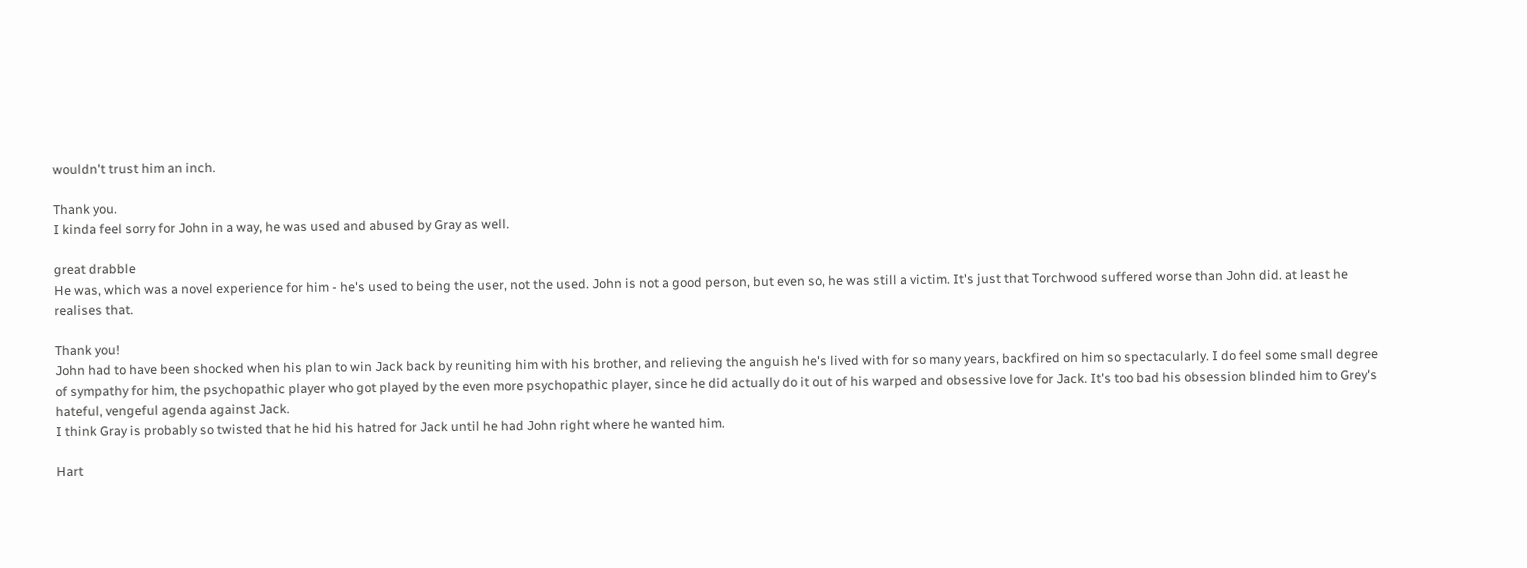wouldn't trust him an inch.

Thank you.
I kinda feel sorry for John in a way, he was used and abused by Gray as well.

great drabble
He was, which was a novel experience for him - he's used to being the user, not the used. John is not a good person, but even so, he was still a victim. It's just that Torchwood suffered worse than John did. at least he realises that.

Thank you!
John had to have been shocked when his plan to win Jack back by reuniting him with his brother, and relieving the anguish he's lived with for so many years, backfired on him so spectacularly. I do feel some small degree of sympathy for him, the psychopathic player who got played by the even more psychopathic player, since he did actually do it out of his warped and obsessive love for Jack. It's too bad his obsession blinded him to Grey's hateful, vengeful agenda against Jack.
I think Gray is probably so twisted that he hid his hatred for Jack until he had John right where he wanted him.

Hart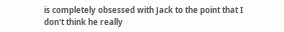is completely obsessed with Jack to the point that I don't think he really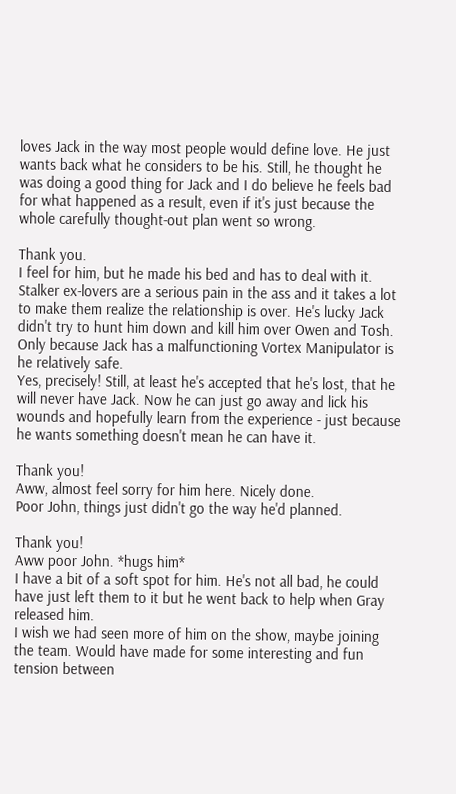loves Jack in the way most people would define love. He just wants back what he considers to be his. Still, he thought he was doing a good thing for Jack and I do believe he feels bad for what happened as a result, even if it's just because the whole carefully thought-out plan went so wrong.

Thank you.
I feel for him, but he made his bed and has to deal with it. Stalker ex-lovers are a serious pain in the ass and it takes a lot to make them realize the relationship is over. He's lucky Jack didn't try to hunt him down and kill him over Owen and Tosh. Only because Jack has a malfunctioning Vortex Manipulator is he relatively safe.
Yes, precisely! Still, at least he's accepted that he's lost, that he will never have Jack. Now he can just go away and lick his wounds and hopefully learn from the experience - just because he wants something doesn't mean he can have it.

Thank you!
Aww, almost feel sorry for him here. Nicely done.
Poor John, things just didn't go the way he'd planned.

Thank you!
Aww poor John. *hugs him*
I have a bit of a soft spot for him. He's not all bad, he could have just left them to it but he went back to help when Gray released him.
I wish we had seen more of him on the show, maybe joining the team. Would have made for some interesting and fun tension between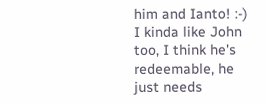him and Ianto! :-)
I kinda like John too, I think he's redeemable, he just needs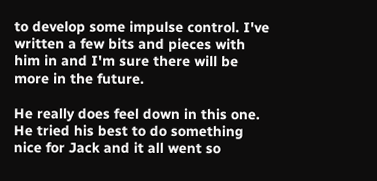to develop some impulse control. I've written a few bits and pieces with him in and I'm sure there will be more in the future.

He really does feel down in this one. He tried his best to do something nice for Jack and it all went so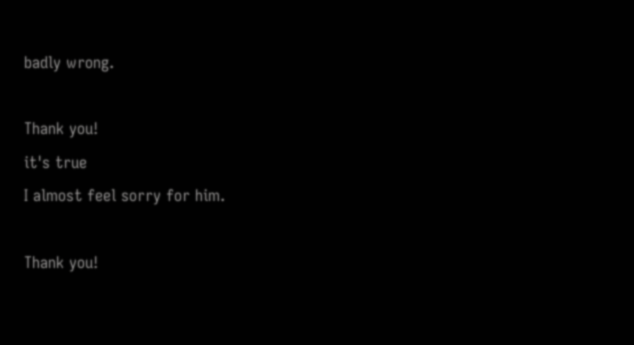badly wrong.

Thank you!
it's true
I almost feel sorry for him.

Thank you!